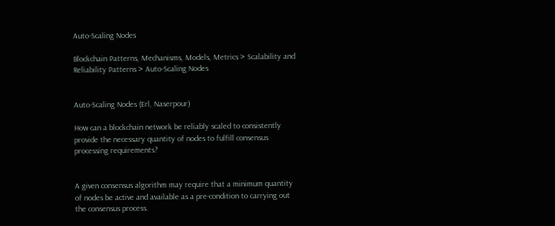Auto-Scaling Nodes

Blockchain Patterns, Mechanisms, Models, Metrics > Scalability and Reliability Patterns > Auto-Scaling Nodes


Auto-Scaling Nodes (Erl, Naserpour)

How can a blockchain network be reliably scaled to consistently provide the necessary quantity of nodes to fulfill consensus processing requirements?


A given consensus algorithm may require that a minimum quantity of nodes be active and available as a pre-condition to carrying out the consensus process.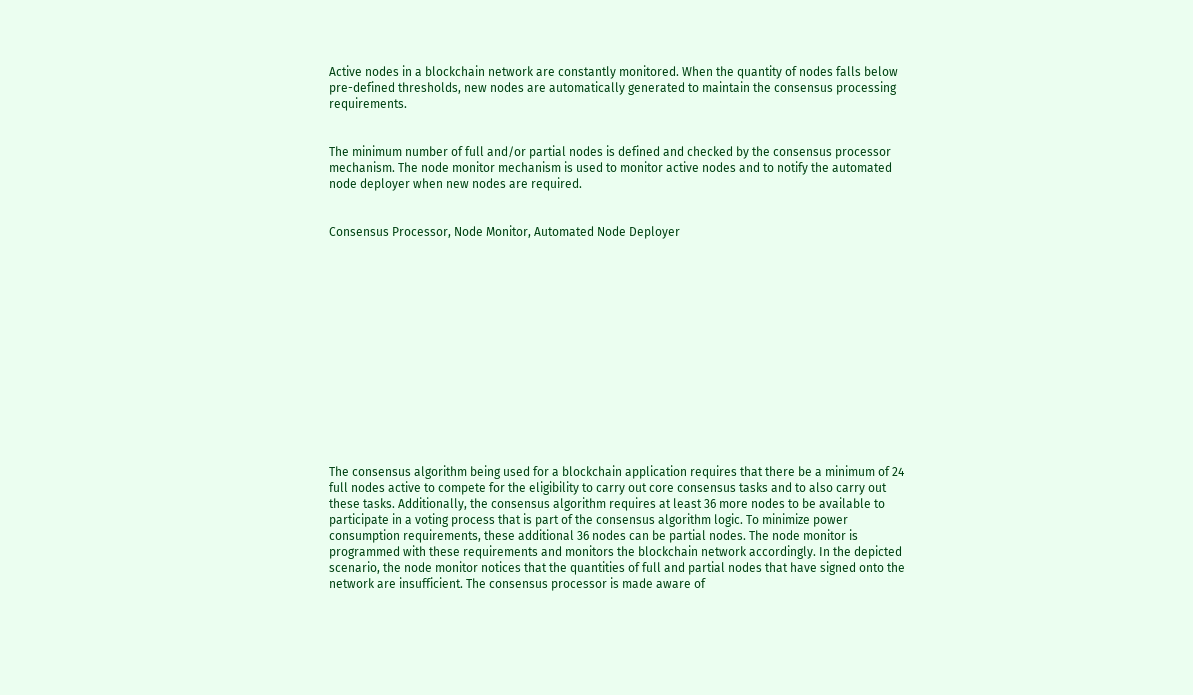Active nodes in a blockchain network are constantly monitored. When the quantity of nodes falls below pre-defined thresholds, new nodes are automatically generated to maintain the consensus processing requirements.


The minimum number of full and/or partial nodes is defined and checked by the consensus processor mechanism. The node monitor mechanism is used to monitor active nodes and to notify the automated node deployer when new nodes are required.


Consensus Processor, Node Monitor, Automated Node Deployer














The consensus algorithm being used for a blockchain application requires that there be a minimum of 24 full nodes active to compete for the eligibility to carry out core consensus tasks and to also carry out these tasks. Additionally, the consensus algorithm requires at least 36 more nodes to be available to participate in a voting process that is part of the consensus algorithm logic. To minimize power consumption requirements, these additional 36 nodes can be partial nodes. The node monitor is programmed with these requirements and monitors the blockchain network accordingly. In the depicted scenario, the node monitor notices that the quantities of full and partial nodes that have signed onto the network are insufficient. The consensus processor is made aware of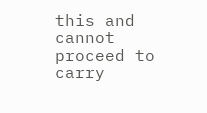this and cannot proceed to carry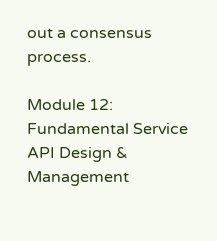out a consensus process.

Module 12: Fundamental Service API Design & Management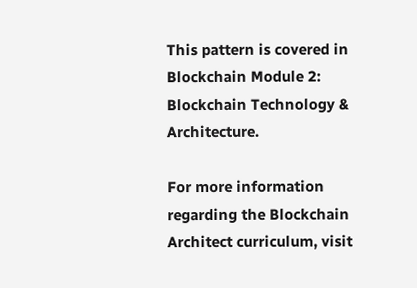This pattern is covered in Blockchain Module 2: Blockchain Technology & Architecture.

For more information regarding the Blockchain Architect curriculum, visit